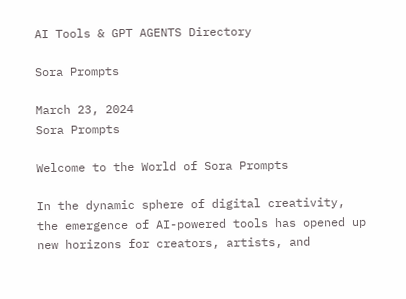AI Tools & GPT AGENTS Directory

Sora Prompts

March 23, 2024
Sora Prompts

Welcome to the World of Sora Prompts

In the dynamic sphere of digital creativity, the emergence of AI-powered tools has opened up new horizons for creators, artists, and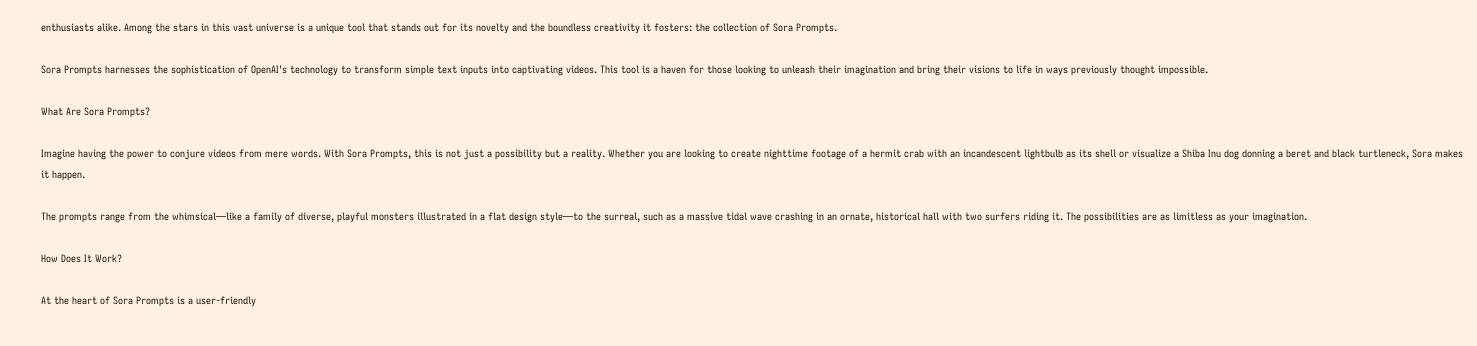enthusiasts alike. Among the stars in this vast universe is a unique tool that stands out for its novelty and the boundless creativity it fosters: the collection of Sora Prompts.

Sora Prompts harnesses the sophistication of OpenAI's technology to transform simple text inputs into captivating videos. This tool is a haven for those looking to unleash their imagination and bring their visions to life in ways previously thought impossible.

What Are Sora Prompts?

Imagine having the power to conjure videos from mere words. With Sora Prompts, this is not just a possibility but a reality. Whether you are looking to create nighttime footage of a hermit crab with an incandescent lightbulb as its shell or visualize a Shiba Inu dog donning a beret and black turtleneck, Sora makes it happen.

The prompts range from the whimsical—like a family of diverse, playful monsters illustrated in a flat design style—to the surreal, such as a massive tidal wave crashing in an ornate, historical hall with two surfers riding it. The possibilities are as limitless as your imagination.

How Does It Work?

At the heart of Sora Prompts is a user-friendly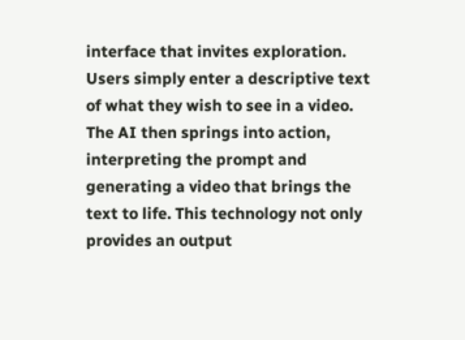interface that invites exploration. Users simply enter a descriptive text of what they wish to see in a video. The AI then springs into action, interpreting the prompt and generating a video that brings the text to life. This technology not only provides an output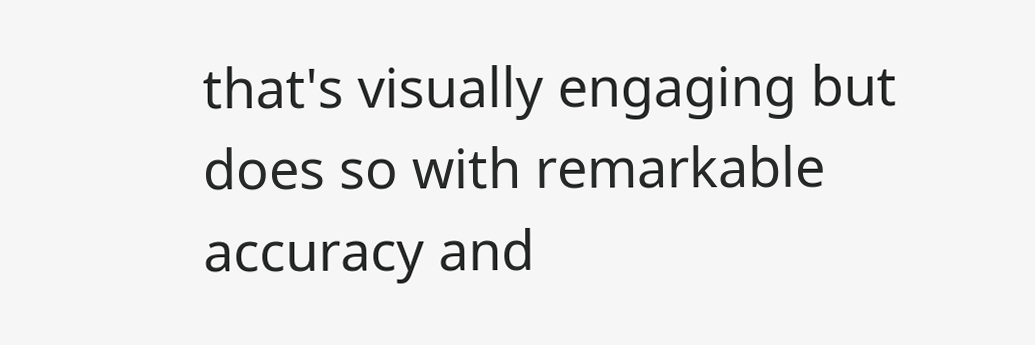that's visually engaging but does so with remarkable accuracy and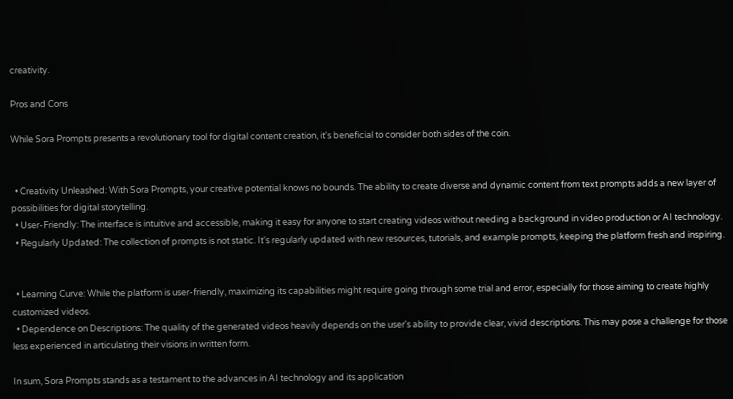creativity.

Pros and Cons

While Sora Prompts presents a revolutionary tool for digital content creation, it's beneficial to consider both sides of the coin.


  • Creativity Unleashed: With Sora Prompts, your creative potential knows no bounds. The ability to create diverse and dynamic content from text prompts adds a new layer of possibilities for digital storytelling.
  • User-Friendly: The interface is intuitive and accessible, making it easy for anyone to start creating videos without needing a background in video production or AI technology.
  • Regularly Updated: The collection of prompts is not static. It's regularly updated with new resources, tutorials, and example prompts, keeping the platform fresh and inspiring.


  • Learning Curve: While the platform is user-friendly, maximizing its capabilities might require going through some trial and error, especially for those aiming to create highly customized videos.
  • Dependence on Descriptions: The quality of the generated videos heavily depends on the user's ability to provide clear, vivid descriptions. This may pose a challenge for those less experienced in articulating their visions in written form.

In sum, Sora Prompts stands as a testament to the advances in AI technology and its application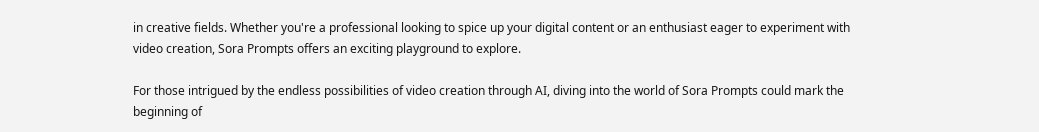in creative fields. Whether you're a professional looking to spice up your digital content or an enthusiast eager to experiment with video creation, Sora Prompts offers an exciting playground to explore.

For those intrigued by the endless possibilities of video creation through AI, diving into the world of Sora Prompts could mark the beginning of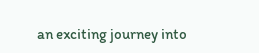an exciting journey into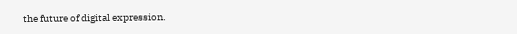the future of digital expression.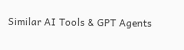Similar AI Tools & GPT Agents